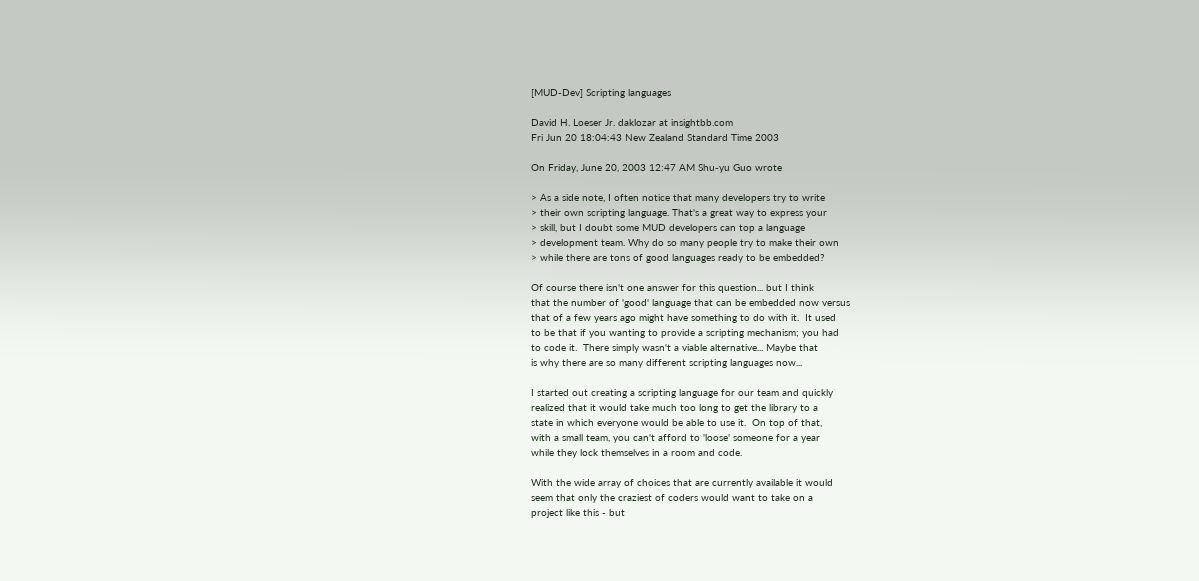[MUD-Dev] Scripting languages

David H. Loeser Jr. daklozar at insightbb.com
Fri Jun 20 18:04:43 New Zealand Standard Time 2003

On Friday, June 20, 2003 12:47 AM Shu-yu Guo wrote

> As a side note, I often notice that many developers try to write
> their own scripting language. That's a great way to express your
> skill, but I doubt some MUD developers can top a language
> development team. Why do so many people try to make their own
> while there are tons of good languages ready to be embedded?

Of course there isn't one answer for this question... but I think
that the number of 'good' language that can be embedded now versus
that of a few years ago might have something to do with it.  It used
to be that if you wanting to provide a scripting mechanism; you had
to code it.  There simply wasn't a viable alternative... Maybe that
is why there are so many different scripting languages now...

I started out creating a scripting language for our team and quickly
realized that it would take much too long to get the library to a
state in which everyone would be able to use it.  On top of that,
with a small team, you can't afford to 'loose' someone for a year
while they lock themselves in a room and code.

With the wide array of choices that are currently available it would
seem that only the craziest of coders would want to take on a
project like this - but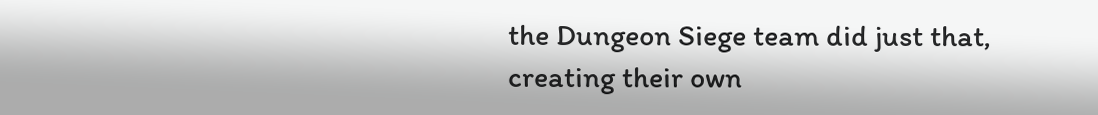the Dungeon Siege team did just that,
creating their own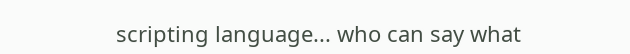scripting language... who can say what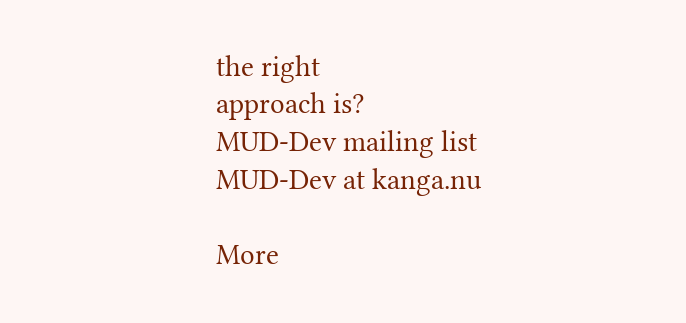the right
approach is?
MUD-Dev mailing list
MUD-Dev at kanga.nu

More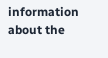information about the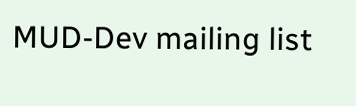MUD-Dev mailing list